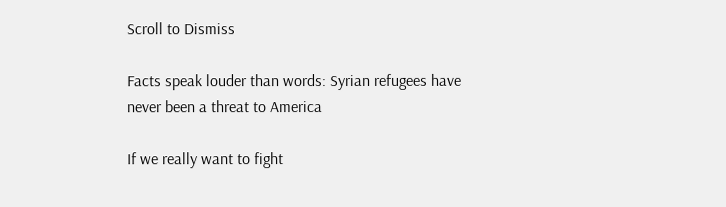Scroll to Dismiss

Facts speak louder than words: Syrian refugees have never been a threat to America

If we really want to fight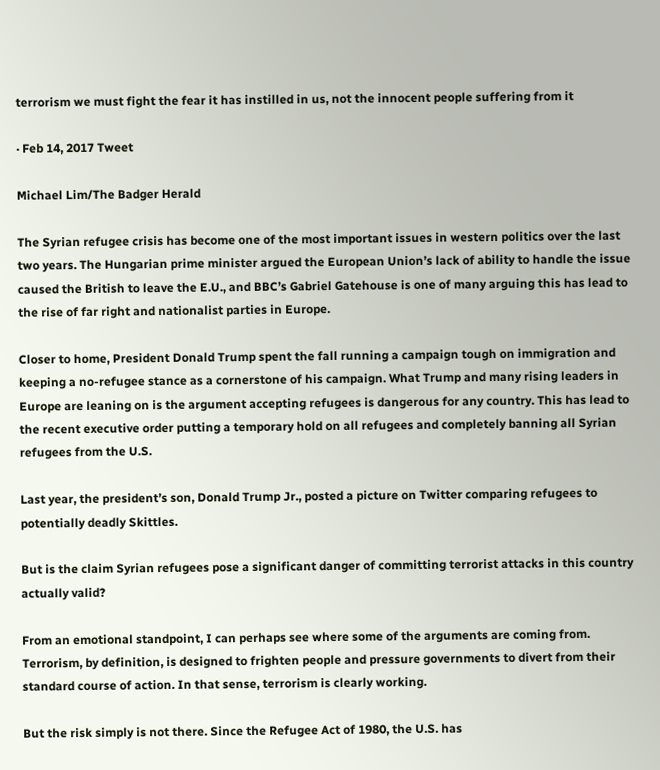terrorism we must fight the fear it has instilled in us, not the innocent people suffering from it

· Feb 14, 2017 Tweet

Michael Lim/The Badger Herald

The Syrian refugee crisis has become one of the most important issues in western politics over the last two years. The Hungarian prime minister argued the European Union’s lack of ability to handle the issue caused the British to leave the E.U., and BBC’s Gabriel Gatehouse is one of many arguing this has lead to the rise of far right and nationalist parties in Europe.

Closer to home, President Donald Trump spent the fall running a campaign tough on immigration and keeping a no-refugee stance as a cornerstone of his campaign. What Trump and many rising leaders in Europe are leaning on is the argument accepting refugees is dangerous for any country. This has lead to the recent executive order putting a temporary hold on all refugees and completely banning all Syrian refugees from the U.S.

Last year, the president’s son, Donald Trump Jr., posted a picture on Twitter comparing refugees to potentially deadly Skittles.

But is the claim Syrian refugees pose a significant danger of committing terrorist attacks in this country actually valid?

From an emotional standpoint, I can perhaps see where some of the arguments are coming from. Terrorism, by definition, is designed to frighten people and pressure governments to divert from their standard course of action. In that sense, terrorism is clearly working.

But the risk simply is not there. Since the Refugee Act of 1980, the U.S. has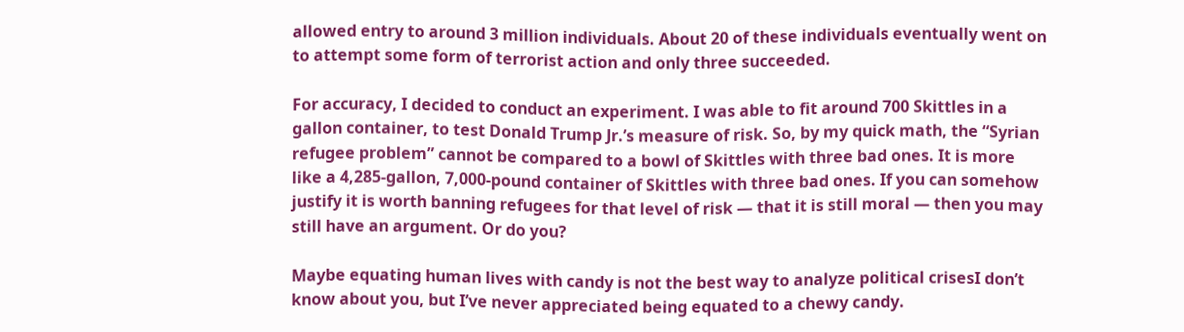allowed entry to around 3 million individuals. About 20 of these individuals eventually went on to attempt some form of terrorist action and only three succeeded.

For accuracy, I decided to conduct an experiment. I was able to fit around 700 Skittles in a gallon container, to test Donald Trump Jr.’s measure of risk. So, by my quick math, the “Syrian refugee problem” cannot be compared to a bowl of Skittles with three bad ones. It is more like a 4,285-gallon, 7,000-pound container of Skittles with three bad ones. If you can somehow justify it is worth banning refugees for that level of risk — that it is still moral — then you may still have an argument. Or do you?

Maybe equating human lives with candy is not the best way to analyze political crisesI don’t know about you, but I’ve never appreciated being equated to a chewy candy.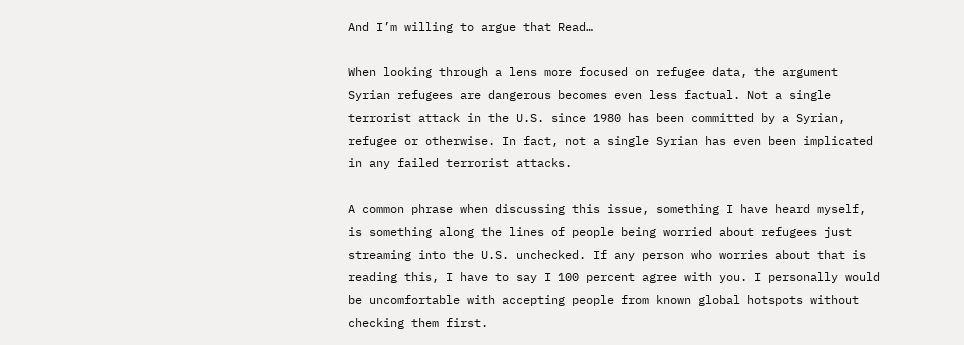And I’m willing to argue that Read…

When looking through a lens more focused on refugee data, the argument Syrian refugees are dangerous becomes even less factual. Not a single terrorist attack in the U.S. since 1980 has been committed by a Syrian, refugee or otherwise. In fact, not a single Syrian has even been implicated in any failed terrorist attacks.

A common phrase when discussing this issue, something I have heard myself, is something along the lines of people being worried about refugees just streaming into the U.S. unchecked. If any person who worries about that is reading this, I have to say I 100 percent agree with you. I personally would be uncomfortable with accepting people from known global hotspots without checking them first.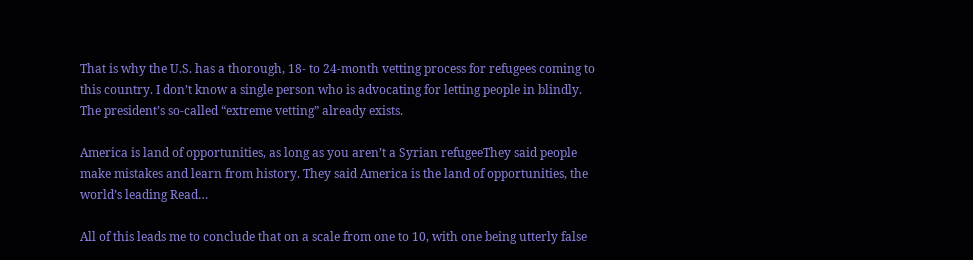That is why the U.S. has a thorough, 18- to 24-month vetting process for refugees coming to this country. I don’t know a single person who is advocating for letting people in blindly. The president’s so-called “extreme vetting” already exists.

America is land of opportunities, as long as you aren’t a Syrian refugeeThey said people make mistakes and learn from history. They said America is the land of opportunities, the world’s leading Read…

All of this leads me to conclude that on a scale from one to 10, with one being utterly false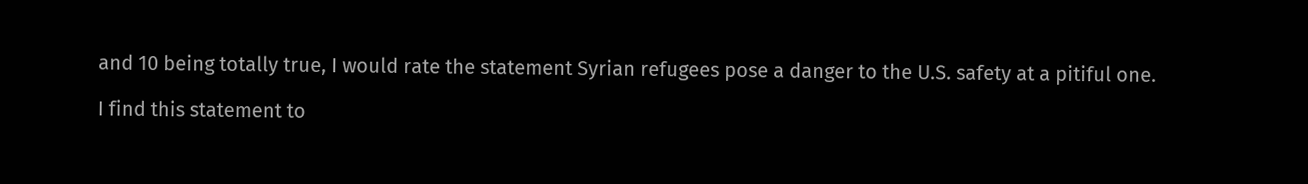and 10 being totally true, I would rate the statement Syrian refugees pose a danger to the U.S. safety at a pitiful one.

I find this statement to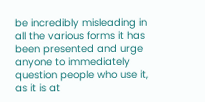be incredibly misleading in all the various forms it has been presented and urge anyone to immediately question people who use it, as it is at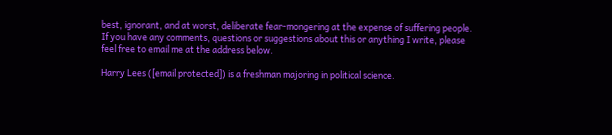best, ignorant, and at worst, deliberate fear-mongering at the expense of suffering people. If you have any comments, questions or suggestions about this or anything I write, please feel free to email me at the address below.

Harry Lees ([email protected]) is a freshman majoring in political science.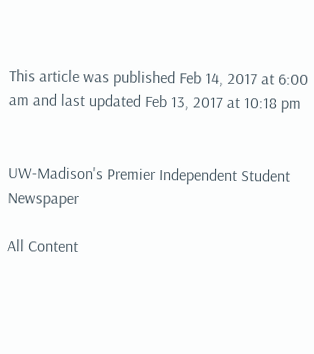This article was published Feb 14, 2017 at 6:00 am and last updated Feb 13, 2017 at 10:18 pm


UW-Madison's Premier Independent Student Newspaper

All Content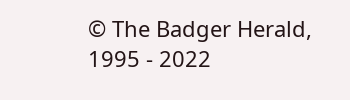© The Badger Herald, 1995 - 2022